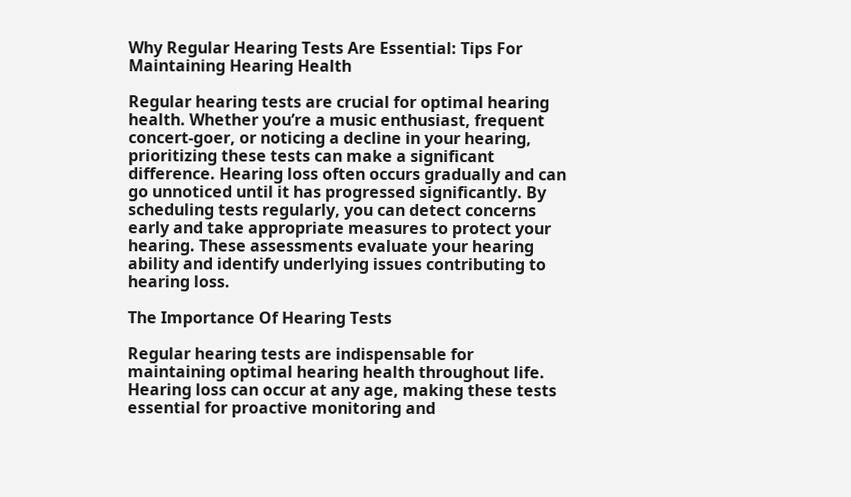Why Regular Hearing Tests Are Essential: Tips For Maintaining Hearing Health

Regular hearing tests are crucial for optimal hearing health. Whether you’re a music enthusiast, frequent concert-goer, or noticing a decline in your hearing, prioritizing these tests can make a significant difference. Hearing loss often occurs gradually and can go unnoticed until it has progressed significantly. By scheduling tests regularly, you can detect concerns early and take appropriate measures to protect your hearing. These assessments evaluate your hearing ability and identify underlying issues contributing to hearing loss.

The Importance Of Hearing Tests

Regular hearing tests are indispensable for maintaining optimal hearing health throughout life. Hearing loss can occur at any age, making these tests essential for proactive monitoring and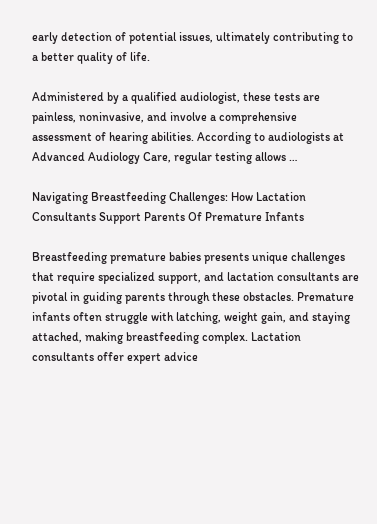early detection of potential issues, ultimately contributing to a better quality of life.

Administered by a qualified audiologist, these tests are painless, noninvasive, and involve a comprehensive assessment of hearing abilities. According to audiologists at Advanced Audiology Care, regular testing allows …

Navigating Breastfeeding Challenges: How Lactation Consultants Support Parents Of Premature Infants

Breastfeeding premature babies presents unique challenges that require specialized support, and lactation consultants are pivotal in guiding parents through these obstacles. Premature infants often struggle with latching, weight gain, and staying attached, making breastfeeding complex. Lactation consultants offer expert advice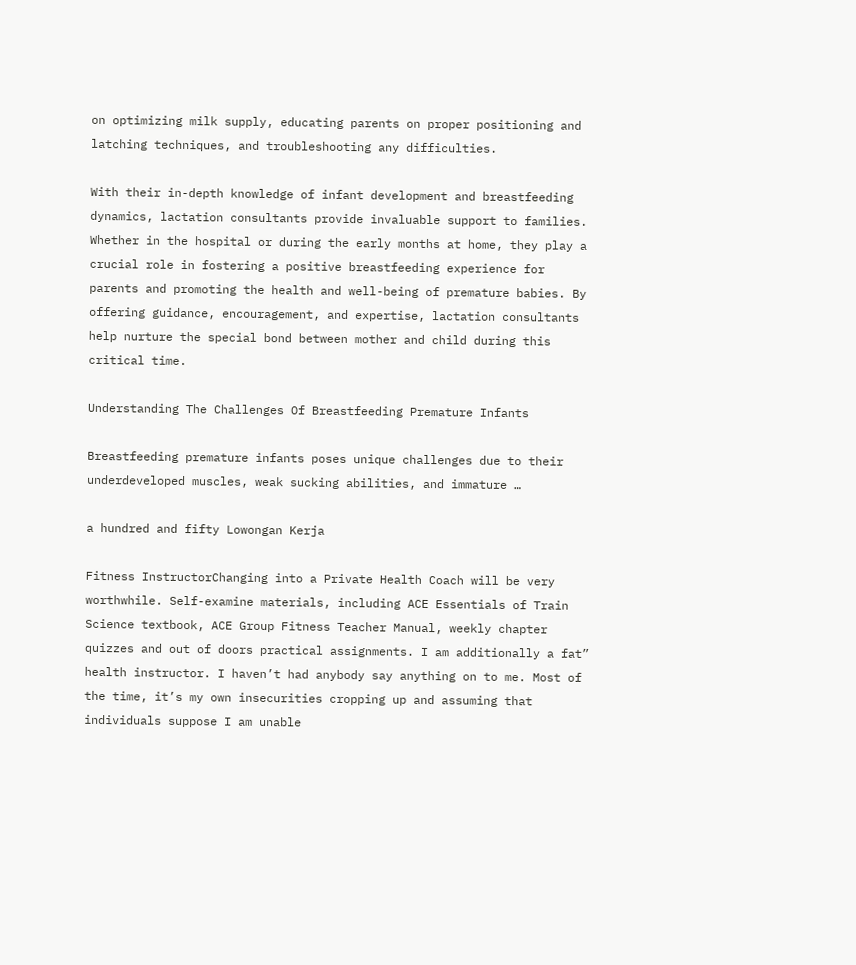on optimizing milk supply, educating parents on proper positioning and latching techniques, and troubleshooting any difficulties.

With their in-depth knowledge of infant development and breastfeeding dynamics, lactation consultants provide invaluable support to families. Whether in the hospital or during the early months at home, they play a crucial role in fostering a positive breastfeeding experience for parents and promoting the health and well-being of premature babies. By offering guidance, encouragement, and expertise, lactation consultants help nurture the special bond between mother and child during this critical time.

Understanding The Challenges Of Breastfeeding Premature Infants

Breastfeeding premature infants poses unique challenges due to their underdeveloped muscles, weak sucking abilities, and immature …

a hundred and fifty Lowongan Kerja

Fitness InstructorChanging into a Private Health Coach will be very worthwhile. Self-examine materials, including ACE Essentials of Train Science textbook, ACE Group Fitness Teacher Manual, weekly chapter quizzes and out of doors practical assignments. I am additionally a fat” health instructor. I haven’t had anybody say anything on to me. Most of the time, it’s my own insecurities cropping up and assuming that individuals suppose I am unable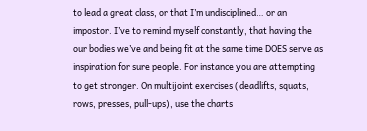to lead a great class, or that I’m undisciplined… or an impostor. I’ve to remind myself constantly, that having the our bodies we’ve and being fit at the same time DOES serve as inspiration for sure people. For instance you are attempting to get stronger. On multijoint exercises (deadlifts, squats, rows, presses, pull-ups), use the charts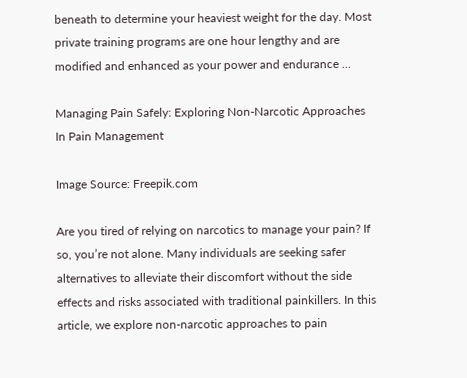beneath to determine your heaviest weight for the day. Most private training programs are one hour lengthy and are modified and enhanced as your power and endurance …

Managing Pain Safely: Exploring Non-Narcotic Approaches In Pain Management

Image Source: Freepik.com

Are you tired of relying on narcotics to manage your pain? If so, you’re not alone. Many individuals are seeking safer alternatives to alleviate their discomfort without the side effects and risks associated with traditional painkillers. In this article, we explore non-narcotic approaches to pain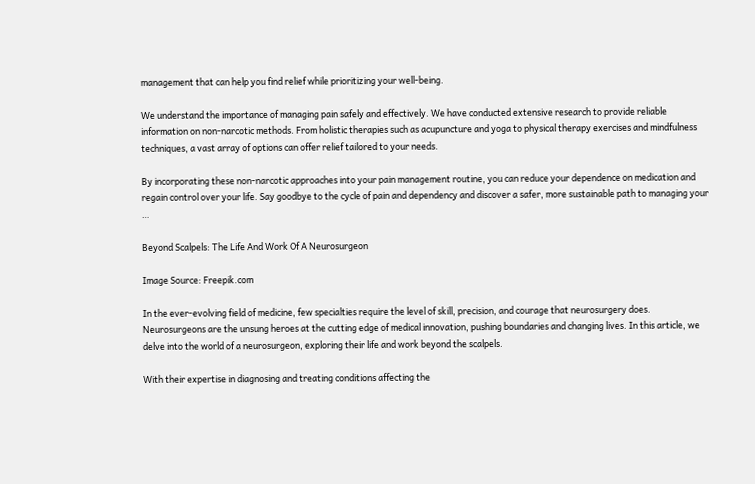management that can help you find relief while prioritizing your well-being.

We understand the importance of managing pain safely and effectively. We have conducted extensive research to provide reliable information on non-narcotic methods. From holistic therapies such as acupuncture and yoga to physical therapy exercises and mindfulness techniques, a vast array of options can offer relief tailored to your needs.

By incorporating these non-narcotic approaches into your pain management routine, you can reduce your dependence on medication and regain control over your life. Say goodbye to the cycle of pain and dependency and discover a safer, more sustainable path to managing your …

Beyond Scalpels: The Life And Work Of A Neurosurgeon

Image Source: Freepik.com

In the ever-evolving field of medicine, few specialties require the level of skill, precision, and courage that neurosurgery does. Neurosurgeons are the unsung heroes at the cutting edge of medical innovation, pushing boundaries and changing lives. In this article, we delve into the world of a neurosurgeon, exploring their life and work beyond the scalpels.

With their expertise in diagnosing and treating conditions affecting the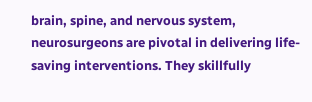brain, spine, and nervous system, neurosurgeons are pivotal in delivering life-saving interventions. They skillfully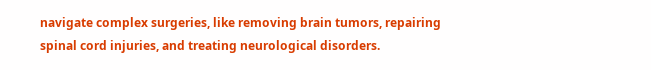navigate complex surgeries, like removing brain tumors, repairing spinal cord injuries, and treating neurological disorders.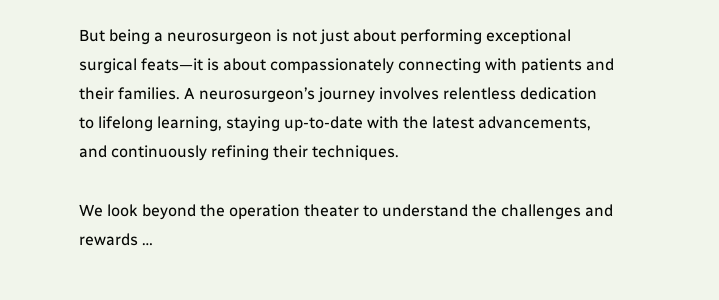But being a neurosurgeon is not just about performing exceptional surgical feats—it is about compassionately connecting with patients and their families. A neurosurgeon’s journey involves relentless dedication to lifelong learning, staying up-to-date with the latest advancements, and continuously refining their techniques.

We look beyond the operation theater to understand the challenges and rewards …